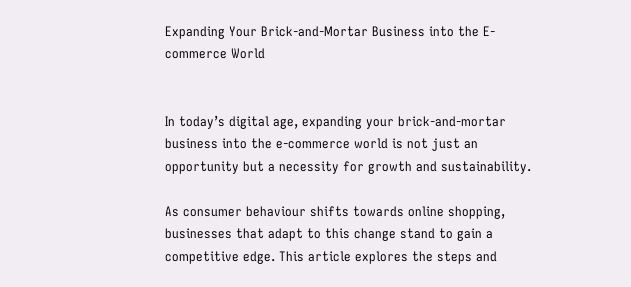Expanding Your Brick-and-Mortar Business into the E-commerce World


In today’s digital age, expanding your brick-and-mortar business into the e-commerce world is not just an opportunity but a necessity for growth and sustainability.

As consumer behaviour shifts towards online shopping, businesses that adapt to this change stand to gain a competitive edge. This article explores the steps and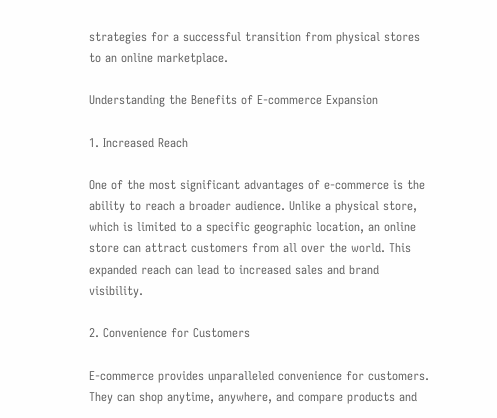strategies for a successful transition from physical stores to an online marketplace.

Understanding the Benefits of E-commerce Expansion

1. Increased Reach

One of the most significant advantages of e-commerce is the ability to reach a broader audience. Unlike a physical store, which is limited to a specific geographic location, an online store can attract customers from all over the world. This expanded reach can lead to increased sales and brand visibility.

2. Convenience for Customers

E-commerce provides unparalleled convenience for customers. They can shop anytime, anywhere, and compare products and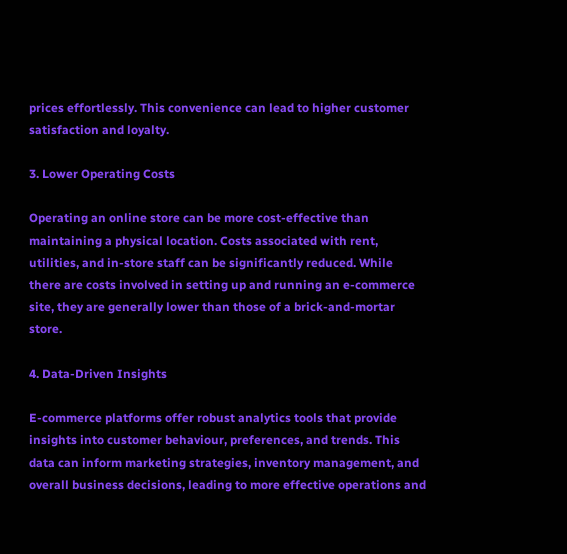prices effortlessly. This convenience can lead to higher customer satisfaction and loyalty.

3. Lower Operating Costs

Operating an online store can be more cost-effective than maintaining a physical location. Costs associated with rent, utilities, and in-store staff can be significantly reduced. While there are costs involved in setting up and running an e-commerce site, they are generally lower than those of a brick-and-mortar store.

4. Data-Driven Insights

E-commerce platforms offer robust analytics tools that provide insights into customer behaviour, preferences, and trends. This data can inform marketing strategies, inventory management, and overall business decisions, leading to more effective operations and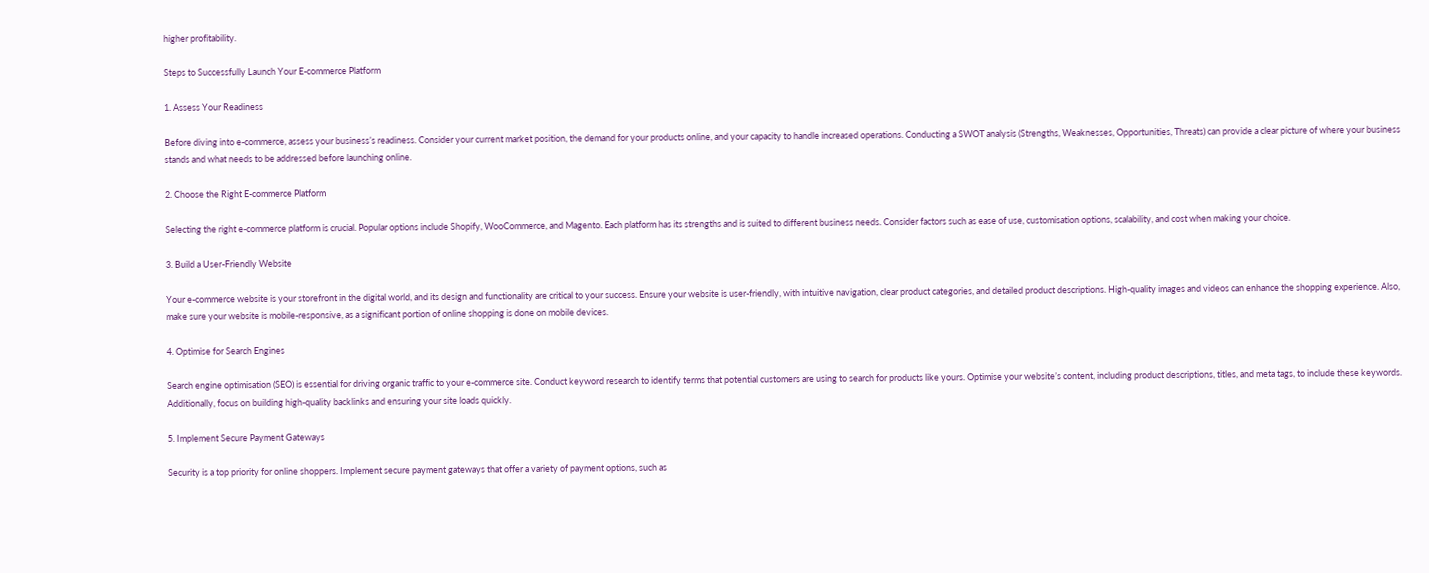higher profitability.

Steps to Successfully Launch Your E-commerce Platform

1. Assess Your Readiness

Before diving into e-commerce, assess your business’s readiness. Consider your current market position, the demand for your products online, and your capacity to handle increased operations. Conducting a SWOT analysis (Strengths, Weaknesses, Opportunities, Threats) can provide a clear picture of where your business stands and what needs to be addressed before launching online.

2. Choose the Right E-commerce Platform

Selecting the right e-commerce platform is crucial. Popular options include Shopify, WooCommerce, and Magento. Each platform has its strengths and is suited to different business needs. Consider factors such as ease of use, customisation options, scalability, and cost when making your choice.

3. Build a User-Friendly Website

Your e-commerce website is your storefront in the digital world, and its design and functionality are critical to your success. Ensure your website is user-friendly, with intuitive navigation, clear product categories, and detailed product descriptions. High-quality images and videos can enhance the shopping experience. Also, make sure your website is mobile-responsive, as a significant portion of online shopping is done on mobile devices.

4. Optimise for Search Engines

Search engine optimisation (SEO) is essential for driving organic traffic to your e-commerce site. Conduct keyword research to identify terms that potential customers are using to search for products like yours. Optimise your website’s content, including product descriptions, titles, and meta tags, to include these keywords. Additionally, focus on building high-quality backlinks and ensuring your site loads quickly.

5. Implement Secure Payment Gateways

Security is a top priority for online shoppers. Implement secure payment gateways that offer a variety of payment options, such as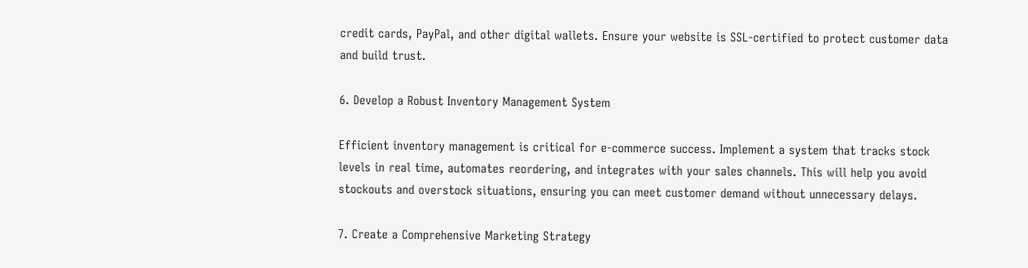credit cards, PayPal, and other digital wallets. Ensure your website is SSL-certified to protect customer data and build trust.

6. Develop a Robust Inventory Management System

Efficient inventory management is critical for e-commerce success. Implement a system that tracks stock levels in real time, automates reordering, and integrates with your sales channels. This will help you avoid stockouts and overstock situations, ensuring you can meet customer demand without unnecessary delays.

7. Create a Comprehensive Marketing Strategy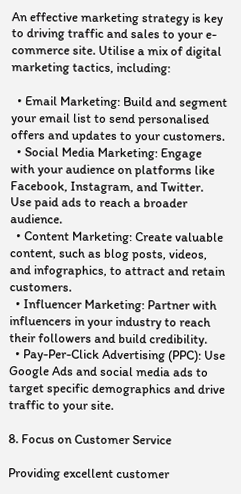An effective marketing strategy is key to driving traffic and sales to your e-commerce site. Utilise a mix of digital marketing tactics, including:

  • Email Marketing: Build and segment your email list to send personalised offers and updates to your customers.
  • Social Media Marketing: Engage with your audience on platforms like Facebook, Instagram, and Twitter. Use paid ads to reach a broader audience.
  • Content Marketing: Create valuable content, such as blog posts, videos, and infographics, to attract and retain customers.
  • Influencer Marketing: Partner with influencers in your industry to reach their followers and build credibility.
  • Pay-Per-Click Advertising (PPC): Use Google Ads and social media ads to target specific demographics and drive traffic to your site.

8. Focus on Customer Service

Providing excellent customer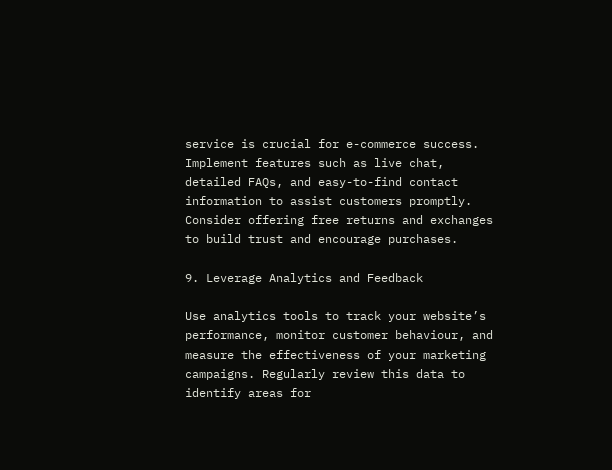service is crucial for e-commerce success. Implement features such as live chat, detailed FAQs, and easy-to-find contact information to assist customers promptly. Consider offering free returns and exchanges to build trust and encourage purchases.

9. Leverage Analytics and Feedback

Use analytics tools to track your website’s performance, monitor customer behaviour, and measure the effectiveness of your marketing campaigns. Regularly review this data to identify areas for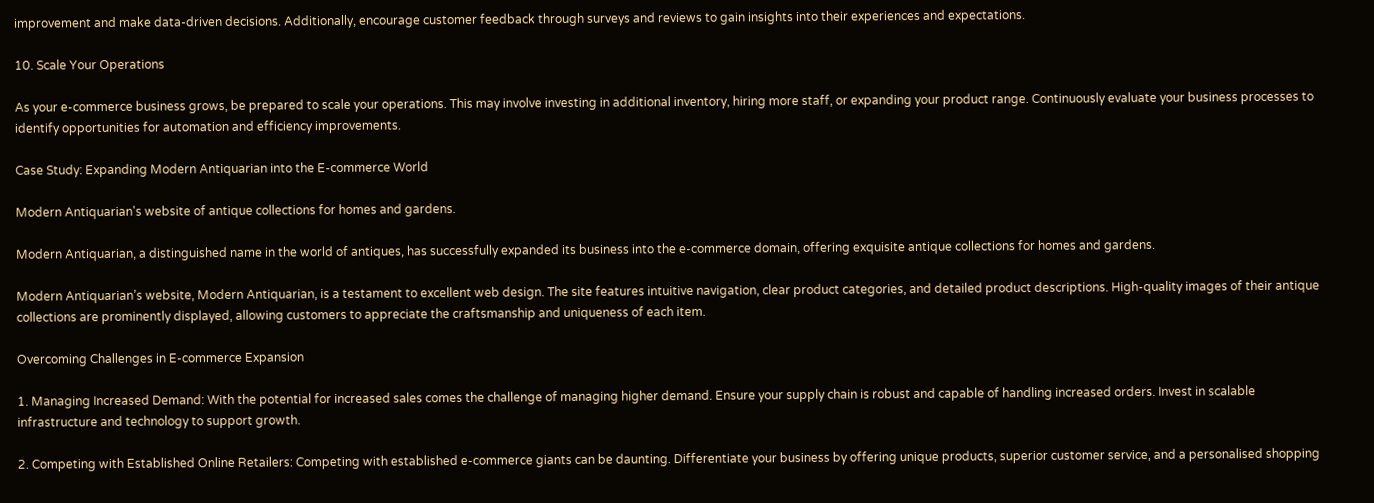improvement and make data-driven decisions. Additionally, encourage customer feedback through surveys and reviews to gain insights into their experiences and expectations.

10. Scale Your Operations

As your e-commerce business grows, be prepared to scale your operations. This may involve investing in additional inventory, hiring more staff, or expanding your product range. Continuously evaluate your business processes to identify opportunities for automation and efficiency improvements.

Case Study: Expanding Modern Antiquarian into the E-commerce World

Modern Antiquarian's website of antique collections for homes and gardens.

Modern Antiquarian, a distinguished name in the world of antiques, has successfully expanded its business into the e-commerce domain, offering exquisite antique collections for homes and gardens.

Modern Antiquarian’s website, Modern Antiquarian, is a testament to excellent web design. The site features intuitive navigation, clear product categories, and detailed product descriptions. High-quality images of their antique collections are prominently displayed, allowing customers to appreciate the craftsmanship and uniqueness of each item.

Overcoming Challenges in E-commerce Expansion

1. Managing Increased Demand: With the potential for increased sales comes the challenge of managing higher demand. Ensure your supply chain is robust and capable of handling increased orders. Invest in scalable infrastructure and technology to support growth.

2. Competing with Established Online Retailers: Competing with established e-commerce giants can be daunting. Differentiate your business by offering unique products, superior customer service, and a personalised shopping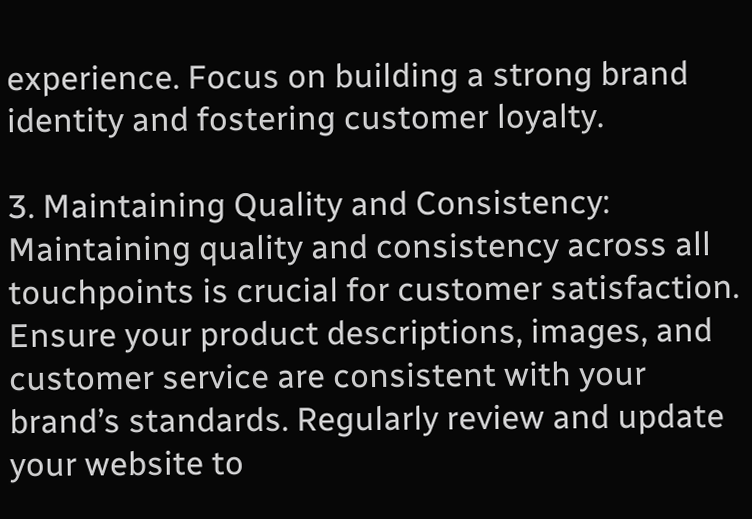experience. Focus on building a strong brand identity and fostering customer loyalty.

3. Maintaining Quality and Consistency: Maintaining quality and consistency across all touchpoints is crucial for customer satisfaction. Ensure your product descriptions, images, and customer service are consistent with your brand’s standards. Regularly review and update your website to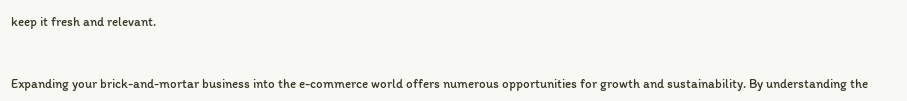keep it fresh and relevant.


Expanding your brick-and-mortar business into the e-commerce world offers numerous opportunities for growth and sustainability. By understanding the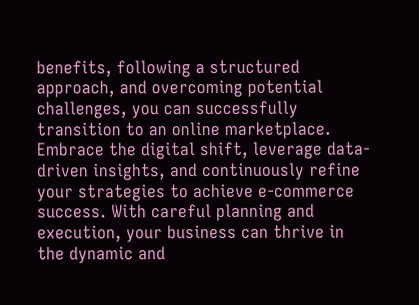benefits, following a structured approach, and overcoming potential challenges, you can successfully transition to an online marketplace. Embrace the digital shift, leverage data-driven insights, and continuously refine your strategies to achieve e-commerce success. With careful planning and execution, your business can thrive in the dynamic and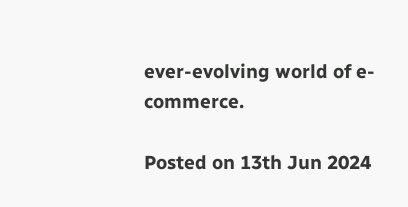ever-evolving world of e-commerce.

Posted on 13th Jun 2024